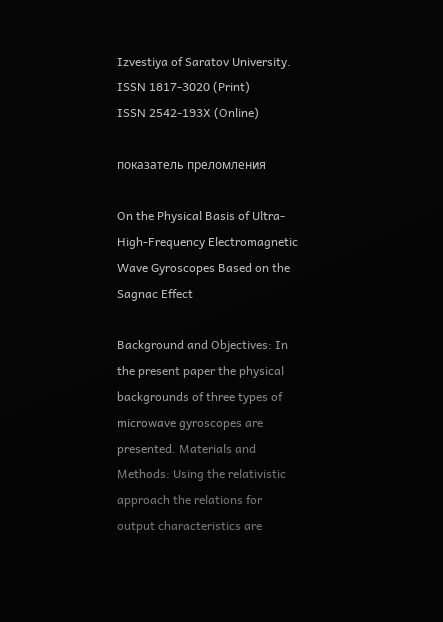Izvestiya of Saratov University.
ISSN 1817-3020 (Print)
ISSN 2542-193X (Online)

показатель преломления

On the Physical Basis of Ultra-High-Frequency Electromagnetic Wave Gyroscopes Based on the Sagnac Effect

Background and Objectives: In the present paper the physical backgrounds of three types of microwave gyroscopes are presented. Materials and Methods: Using the relativistic approach the relations for output characteristics are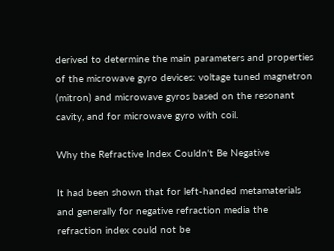derived to determine the main parameters and properties of the microwave gyro devices: voltage tuned magnetron (mitron) and microwave gyros based on the resonant cavity, and for microwave gyro with coil.

Why the Refractive Index Couldn't Be Negative

It had been shown that for left-handed metamaterials and generally for negative refraction media the refraction index could not be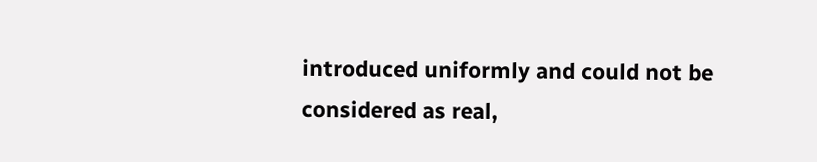introduced uniformly and could not be considered as real,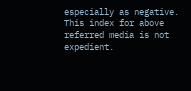especially as negative. This index for above referred media is not expedient.